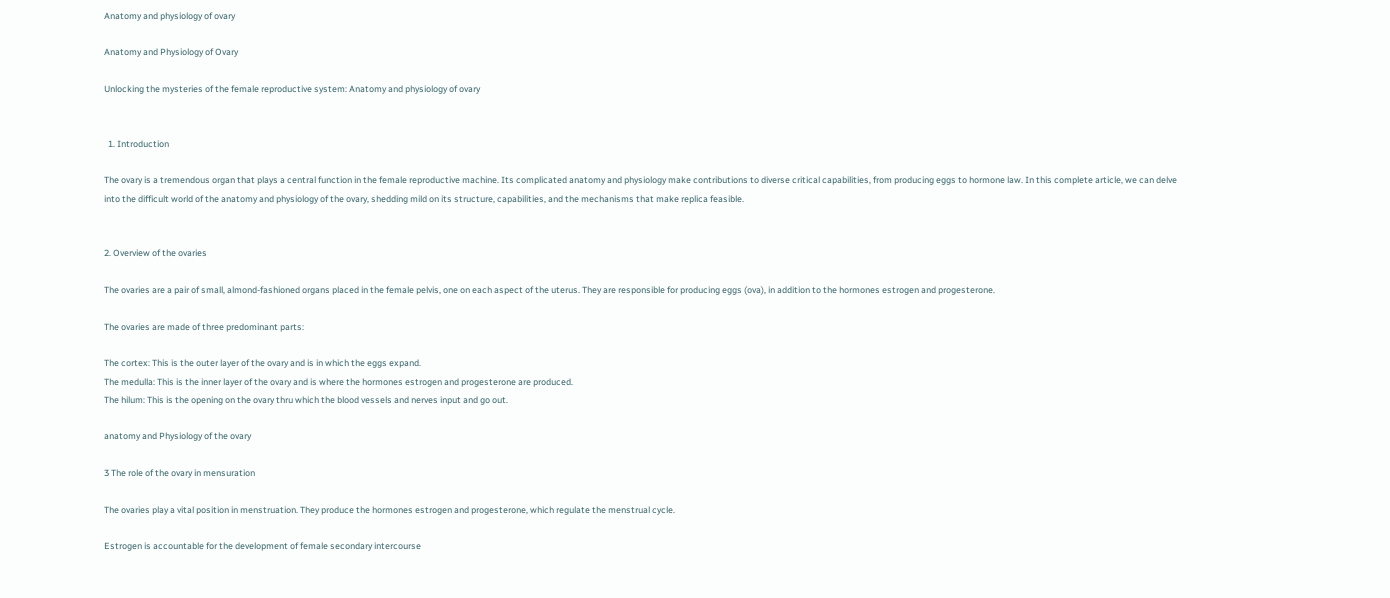Anatomy and physiology of ovary

Anatomy and Physiology of Ovary

Unlocking the mysteries of the female reproductive system: Anatomy and physiology of ovary


  1. Introduction

The ovary is a tremendous organ that plays a central function in the female reproductive machine. Its complicated anatomy and physiology make contributions to diverse critical capabilities, from producing eggs to hormone law. In this complete article, we can delve into the difficult world of the anatomy and physiology of the ovary, shedding mild on its structure, capabilities, and the mechanisms that make replica feasible.


2. Overview of the ovaries

The ovaries are a pair of small, almond-fashioned organs placed in the female pelvis, one on each aspect of the uterus. They are responsible for producing eggs (ova), in addition to the hormones estrogen and progesterone.

The ovaries are made of three predominant parts:

The cortex: This is the outer layer of the ovary and is in which the eggs expand.
The medulla: This is the inner layer of the ovary and is where the hormones estrogen and progesterone are produced.
The hilum: This is the opening on the ovary thru which the blood vessels and nerves input and go out.

anatomy and Physiology of the ovary

3 The role of the ovary in mensuration

The ovaries play a vital position in menstruation. They produce the hormones estrogen and progesterone, which regulate the menstrual cycle.

Estrogen is accountable for the development of female secondary intercourse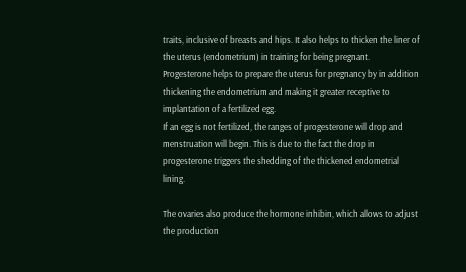traits, inclusive of breasts and hips. It also helps to thicken the liner of the uterus (endometrium) in training for being pregnant.
Progesterone helps to prepare the uterus for pregnancy by in addition thickening the endometrium and making it greater receptive to implantation of a fertilized egg.
If an egg is not fertilized, the ranges of progesterone will drop and menstruation will begin. This is due to the fact the drop in progesterone triggers the shedding of the thickened endometrial lining.

The ovaries also produce the hormone inhibin, which allows to adjust the production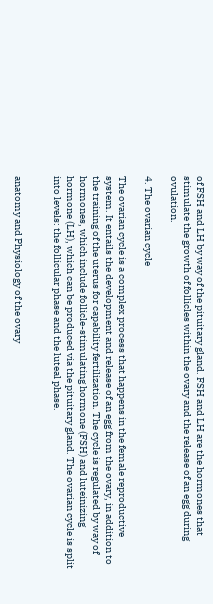of FSH and LH by way of the pituitary gland. FSH and LH are the hormones that stimulate the growth of follicles within the ovary and the release of an egg during ovulation.

4. The ovarian cycle

The ovarian cycle is a complex process that happens in the female reproductive system. It entails the development and release of an egg from the ovary, in addition to the training of the uterus for capability fertilization. The cycle is regulated by way of hormones, which include follicle-stimulating hormone (FSH) and luteinizing hormone (LH), which can be produced via the pituitary gland. The ovarian cycle is split into levels: the follicular phase and the luteal phase.


anatomy and Physiology of the ovary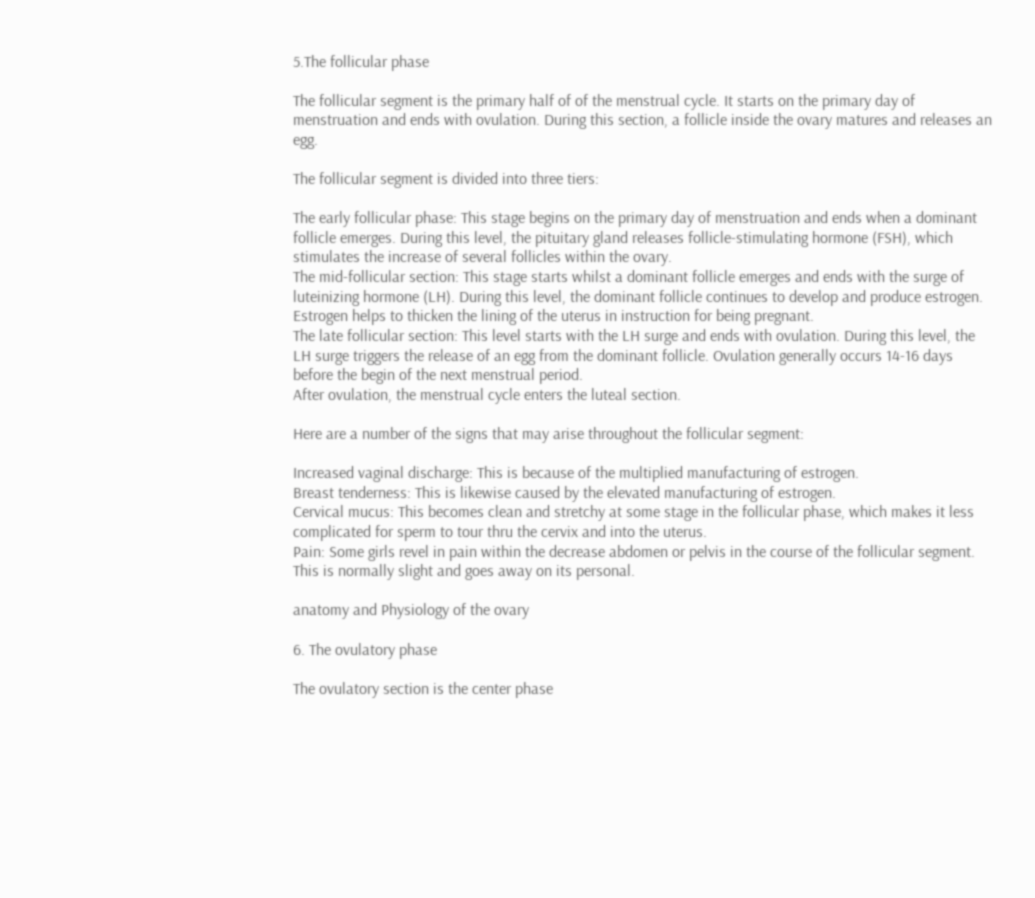5.The follicular phase

The follicular segment is the primary half of of the menstrual cycle. It starts on the primary day of menstruation and ends with ovulation. During this section, a follicle inside the ovary matures and releases an egg.

The follicular segment is divided into three tiers:

The early follicular phase: This stage begins on the primary day of menstruation and ends when a dominant follicle emerges. During this level, the pituitary gland releases follicle-stimulating hormone (FSH), which stimulates the increase of several follicles within the ovary.
The mid-follicular section: This stage starts whilst a dominant follicle emerges and ends with the surge of luteinizing hormone (LH). During this level, the dominant follicle continues to develop and produce estrogen. Estrogen helps to thicken the lining of the uterus in instruction for being pregnant.
The late follicular section: This level starts with the LH surge and ends with ovulation. During this level, the LH surge triggers the release of an egg from the dominant follicle. Ovulation generally occurs 14-16 days before the begin of the next menstrual period.
After ovulation, the menstrual cycle enters the luteal section.

Here are a number of the signs that may arise throughout the follicular segment:

Increased vaginal discharge: This is because of the multiplied manufacturing of estrogen.
Breast tenderness: This is likewise caused by the elevated manufacturing of estrogen.
Cervical mucus: This becomes clean and stretchy at some stage in the follicular phase, which makes it less complicated for sperm to tour thru the cervix and into the uterus.
Pain: Some girls revel in pain within the decrease abdomen or pelvis in the course of the follicular segment. This is normally slight and goes away on its personal.

anatomy and Physiology of the ovary

6. The ovulatory phase

The ovulatory section is the center phase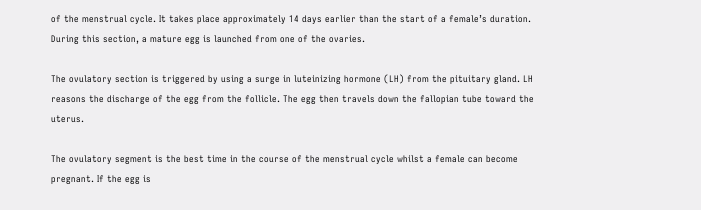of the menstrual cycle. It takes place approximately 14 days earlier than the start of a female’s duration. During this section, a mature egg is launched from one of the ovaries.

The ovulatory section is triggered by using a surge in luteinizing hormone (LH) from the pituitary gland. LH reasons the discharge of the egg from the follicle. The egg then travels down the fallopian tube toward the uterus.

The ovulatory segment is the best time in the course of the menstrual cycle whilst a female can become pregnant. If the egg is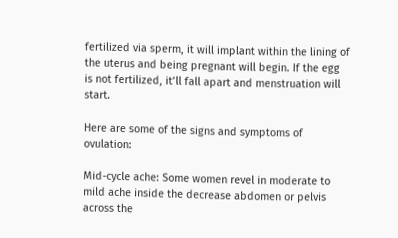fertilized via sperm, it will implant within the lining of the uterus and being pregnant will begin. If the egg is not fertilized, it’ll fall apart and menstruation will start.

Here are some of the signs and symptoms of ovulation:

Mid-cycle ache: Some women revel in moderate to mild ache inside the decrease abdomen or pelvis across the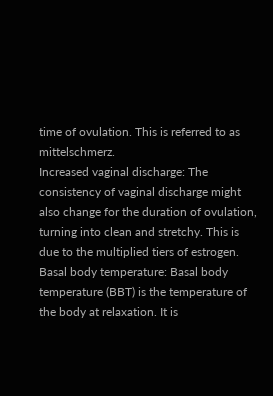time of ovulation. This is referred to as mittelschmerz.
Increased vaginal discharge: The consistency of vaginal discharge might also change for the duration of ovulation, turning into clean and stretchy. This is due to the multiplied tiers of estrogen.
Basal body temperature: Basal body temperature (BBT) is the temperature of the body at relaxation. It is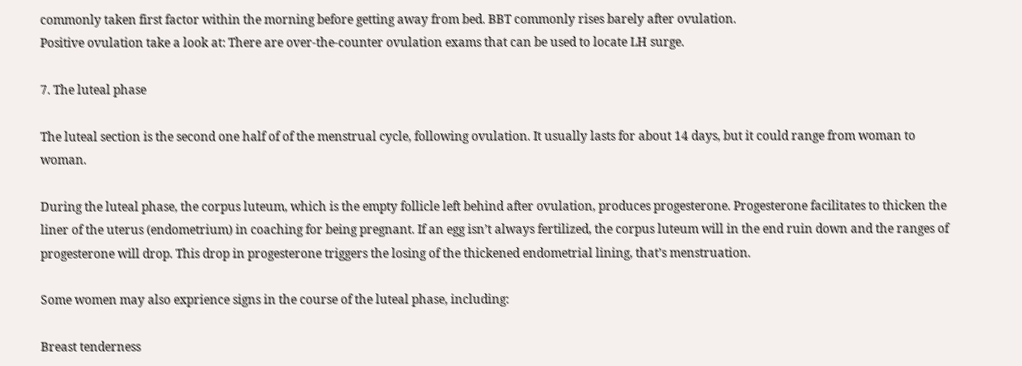commonly taken first factor within the morning before getting away from bed. BBT commonly rises barely after ovulation.
Positive ovulation take a look at: There are over-the-counter ovulation exams that can be used to locate LH surge.

7. The luteal phase

The luteal section is the second one half of of the menstrual cycle, following ovulation. It usually lasts for about 14 days, but it could range from woman to woman.

During the luteal phase, the corpus luteum, which is the empty follicle left behind after ovulation, produces progesterone. Progesterone facilitates to thicken the liner of the uterus (endometrium) in coaching for being pregnant. If an egg isn’t always fertilized, the corpus luteum will in the end ruin down and the ranges of progesterone will drop. This drop in progesterone triggers the losing of the thickened endometrial lining, that’s menstruation.

Some women may also exprience signs in the course of the luteal phase, including:

Breast tenderness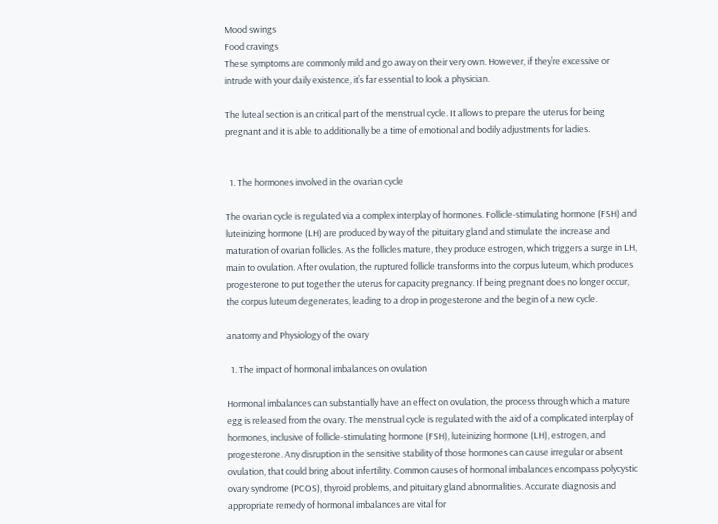Mood swings
Food cravings
These symptoms are commonly mild and go away on their very own. However, if they’re excessive or intrude with your daily existence, it’s far essential to look a physician.

The luteal section is an critical part of the menstrual cycle. It allows to prepare the uterus for being pregnant and it is able to additionally be a time of emotional and bodily adjustments for ladies.


  1. The hormones involved in the ovarian cycle

The ovarian cycle is regulated via a complex interplay of hormones. Follicle-stimulating hormone (FSH) and luteinizing hormone (LH) are produced by way of the pituitary gland and stimulate the increase and maturation of ovarian follicles. As the follicles mature, they produce estrogen, which triggers a surge in LH, main to ovulation. After ovulation, the ruptured follicle transforms into the corpus luteum, which produces progesterone to put together the uterus for capacity pregnancy. If being pregnant does no longer occur, the corpus luteum degenerates, leading to a drop in progesterone and the begin of a new cycle.

anatomy and Physiology of the ovary

  1. The impact of hormonal imbalances on ovulation

Hormonal imbalances can substantially have an effect on ovulation, the process through which a mature egg is released from the ovary. The menstrual cycle is regulated with the aid of a complicated interplay of hormones, inclusive of follicle-stimulating hormone (FSH), luteinizing hormone (LH), estrogen, and progesterone. Any disruption in the sensitive stability of those hormones can cause irregular or absent ovulation, that could bring about infertility. Common causes of hormonal imbalances encompass polycystic ovary syndrome (PCOS), thyroid problems, and pituitary gland abnormalities. Accurate diagnosis and appropriate remedy of hormonal imbalances are vital for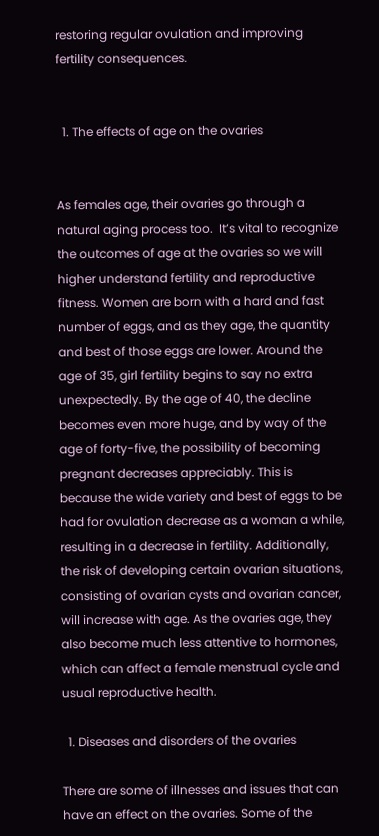restoring regular ovulation and improving fertility consequences.


  1. The effects of age on the ovaries


As females age, their ovaries go through a natural aging process too.  It’s vital to recognize the outcomes of age at the ovaries so we will higher understand fertility and reproductive fitness. Women are born with a hard and fast number of eggs, and as they age, the quantity and best of those eggs are lower. Around the age of 35, girl fertility begins to say no extra unexpectedly. By the age of 40, the decline becomes even more huge, and by way of the age of forty-five, the possibility of becoming pregnant decreases appreciably. This is because the wide variety and best of eggs to be had for ovulation decrease as a woman a while, resulting in a decrease in fertility. Additionally, the risk of developing certain ovarian situations, consisting of ovarian cysts and ovarian cancer, will increase with age. As the ovaries age, they also become much less attentive to hormones, which can affect a female menstrual cycle and usual reproductive health.

  1. Diseases and disorders of the ovaries

There are some of illnesses and issues that can have an effect on the ovaries. Some of the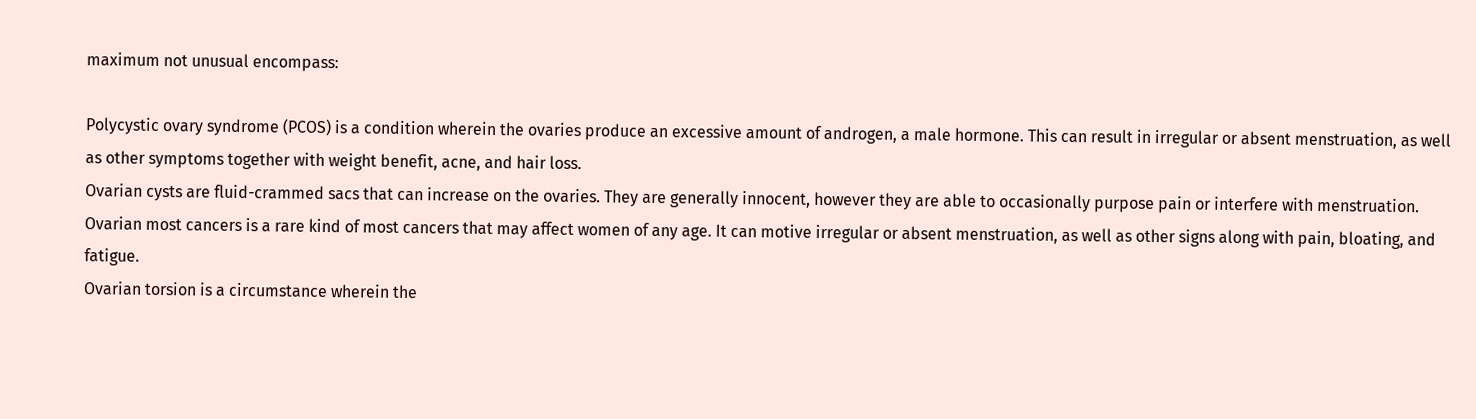maximum not unusual encompass:

Polycystic ovary syndrome (PCOS) is a condition wherein the ovaries produce an excessive amount of androgen, a male hormone. This can result in irregular or absent menstruation, as well as other symptoms together with weight benefit, acne, and hair loss.
Ovarian cysts are fluid-crammed sacs that can increase on the ovaries. They are generally innocent, however they are able to occasionally purpose pain or interfere with menstruation.
Ovarian most cancers is a rare kind of most cancers that may affect women of any age. It can motive irregular or absent menstruation, as well as other signs along with pain, bloating, and fatigue.
Ovarian torsion is a circumstance wherein the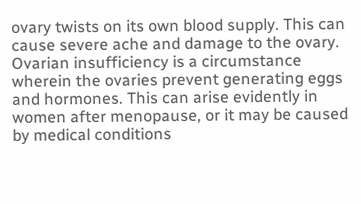ovary twists on its own blood supply. This can cause severe ache and damage to the ovary.
Ovarian insufficiency is a circumstance wherein the ovaries prevent generating eggs and hormones. This can arise evidently in women after menopause, or it may be caused by medical conditions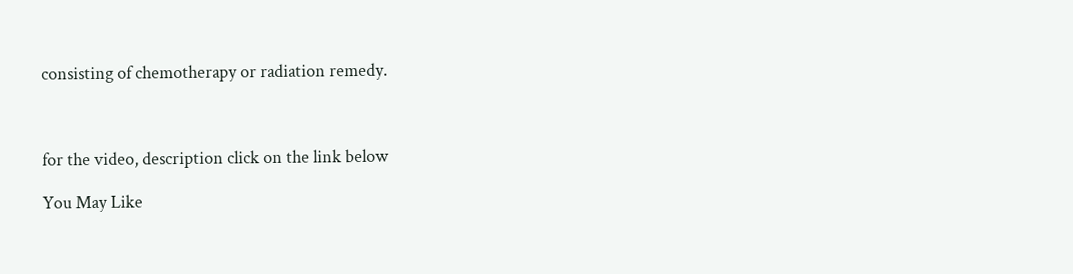consisting of chemotherapy or radiation remedy.



for the video, description click on the link below

You May Like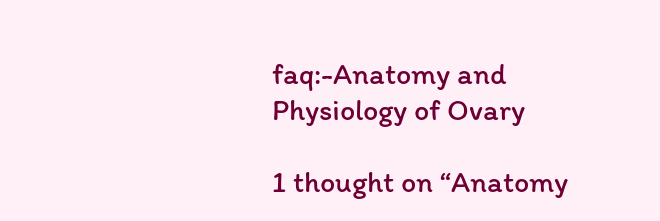faq:-Anatomy and Physiology of Ovary

1 thought on “Anatomy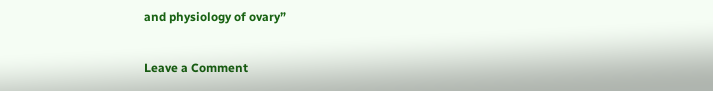and physiology of ovary”

Leave a Comment